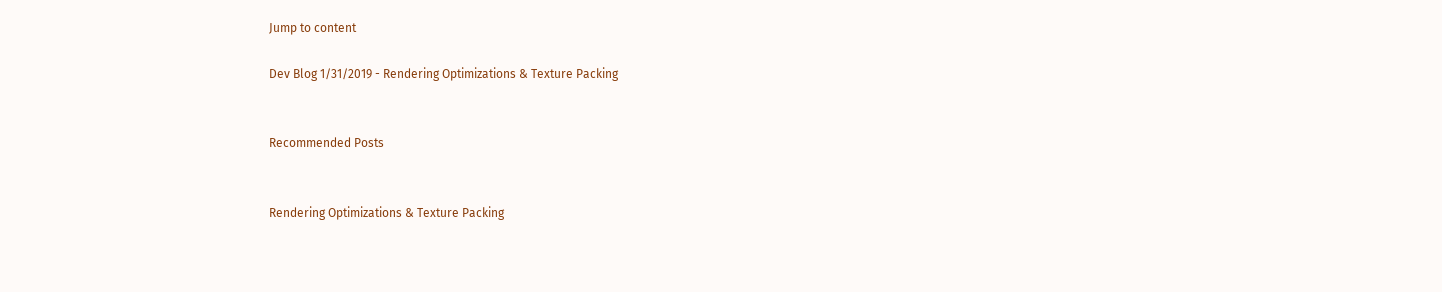Jump to content

Dev Blog 1/31/2019 - Rendering Optimizations & Texture Packing


Recommended Posts


Rendering Optimizations & Texture Packing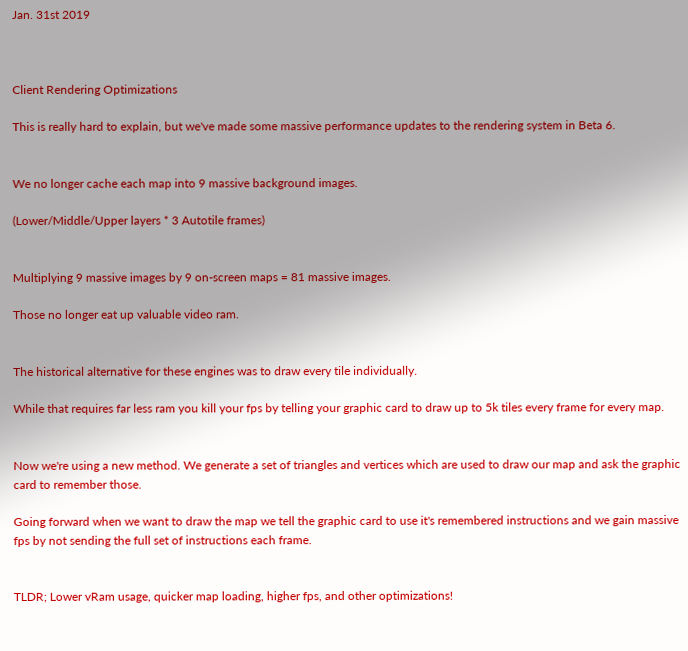Jan. 31st 2019



Client Rendering Optimizations

This is really hard to explain, but we've made some massive performance updates to the rendering system in Beta 6.


We no longer cache each map into 9 massive background images.

(Lower/Middle/Upper layers * 3 Autotile frames)


Multiplying 9 massive images by 9 on-screen maps = 81 massive images.

Those no longer eat up valuable video ram.


The historical alternative for these engines was to draw every tile individually.

While that requires far less ram you kill your fps by telling your graphic card to draw up to 5k tiles every frame for every map.


Now we're using a new method. We generate a set of triangles and vertices which are used to draw our map and ask the graphic card to remember those.

Going forward when we want to draw the map we tell the graphic card to use it's remembered instructions and we gain massive fps by not sending the full set of instructions each frame.


TLDR; Lower vRam usage, quicker map loading, higher fps, and other optimizations!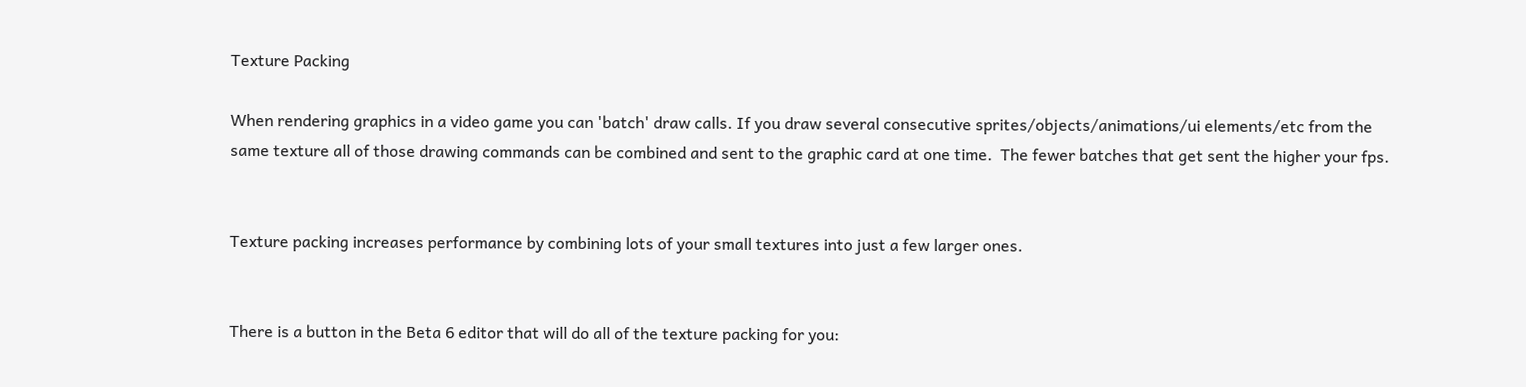Texture Packing

When rendering graphics in a video game you can 'batch' draw calls. If you draw several consecutive sprites/objects/animations/ui elements/etc from the same texture all of those drawing commands can be combined and sent to the graphic card at one time.  The fewer batches that get sent the higher your fps.


Texture packing increases performance by combining lots of your small textures into just a few larger ones.


There is a button in the Beta 6 editor that will do all of the texture packing for you: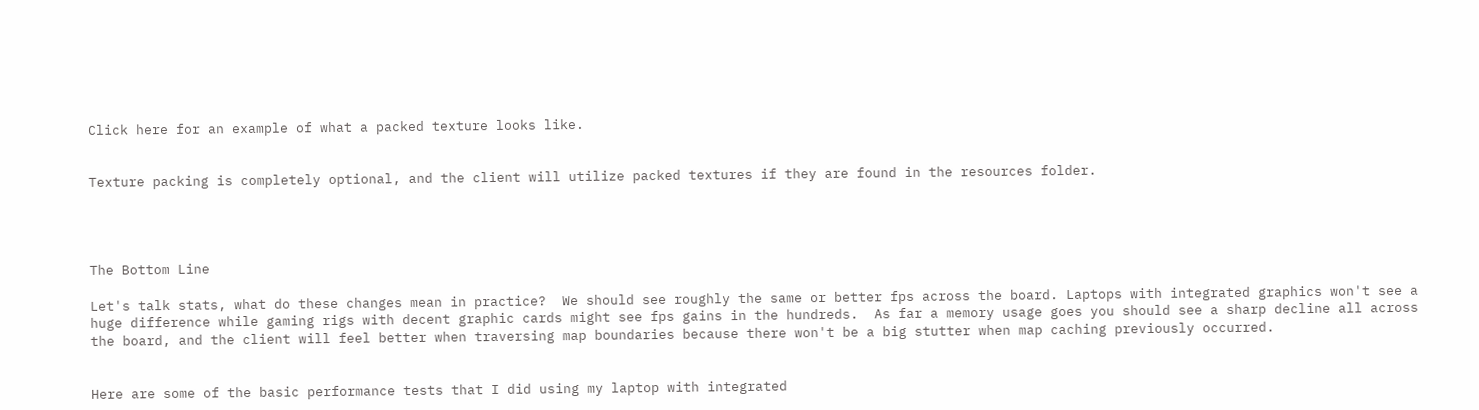Click here for an example of what a packed texture looks like.


Texture packing is completely optional, and the client will utilize packed textures if they are found in the resources folder.




The Bottom Line

Let's talk stats, what do these changes mean in practice?  We should see roughly the same or better fps across the board. Laptops with integrated graphics won't see a huge difference while gaming rigs with decent graphic cards might see fps gains in the hundreds.  As far a memory usage goes you should see a sharp decline all across the board, and the client will feel better when traversing map boundaries because there won't be a big stutter when map caching previously occurred.


Here are some of the basic performance tests that I did using my laptop with integrated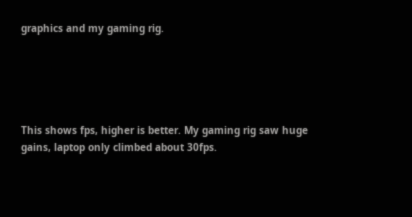graphics and my gaming rig.





This shows fps, higher is better. My gaming rig saw huge gains, laptop only climbed about 30fps.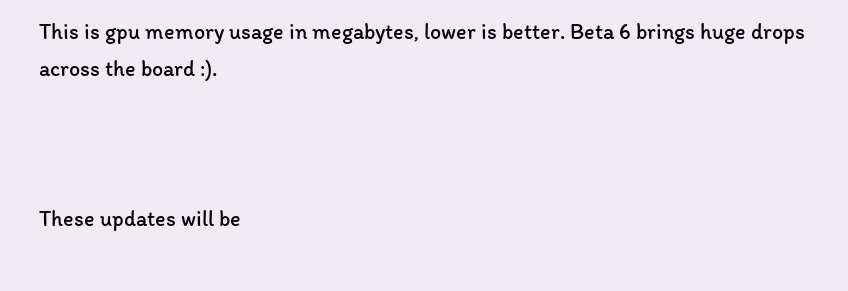This is gpu memory usage in megabytes, lower is better. Beta 6 brings huge drops across the board :).



These updates will be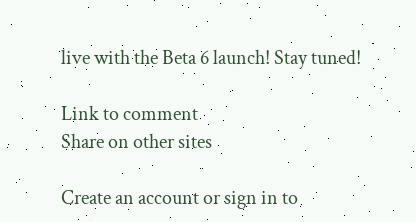live with the Beta 6 launch! Stay tuned!

Link to comment
Share on other sites

Create an account or sign in to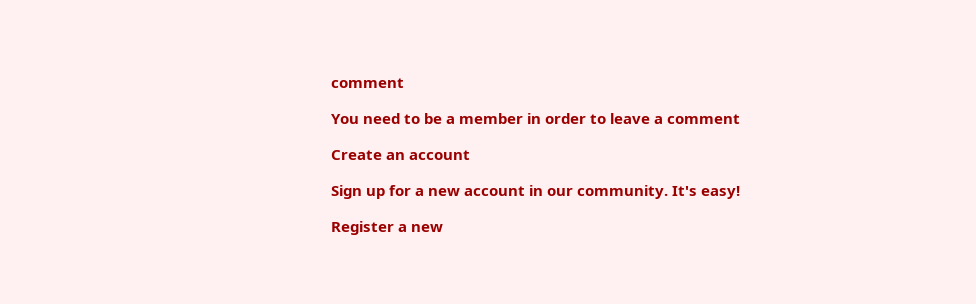comment

You need to be a member in order to leave a comment

Create an account

Sign up for a new account in our community. It's easy!

Register a new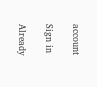account

Sign in

Already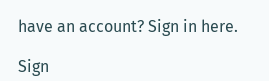have an account? Sign in here.

Sign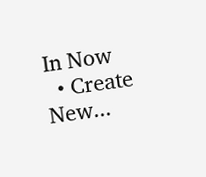In Now
  • Create New...